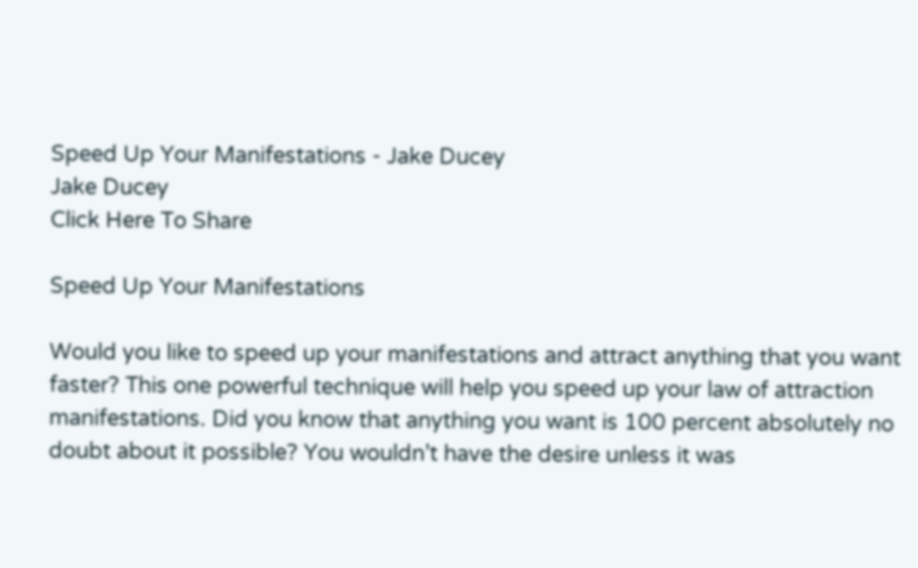Speed Up Your Manifestations - Jake Ducey
Jake Ducey
Click Here To Share

Speed Up Your Manifestations

Would you like to speed up your manifestations and attract anything that you want faster? This one powerful technique will help you speed up your law of attraction manifestations. Did you know that anything you want is 100 percent absolutely no doubt about it possible? You wouldn’t have the desire unless it was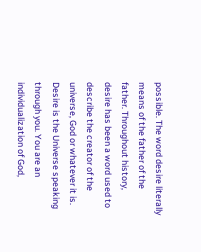possible. The word desire literally means of the father of the father. Throughout history, desire has been a word used to describe the creator of the universe, God or whatever it is. Desire is the Universe speaking through you. You are an individualization of God,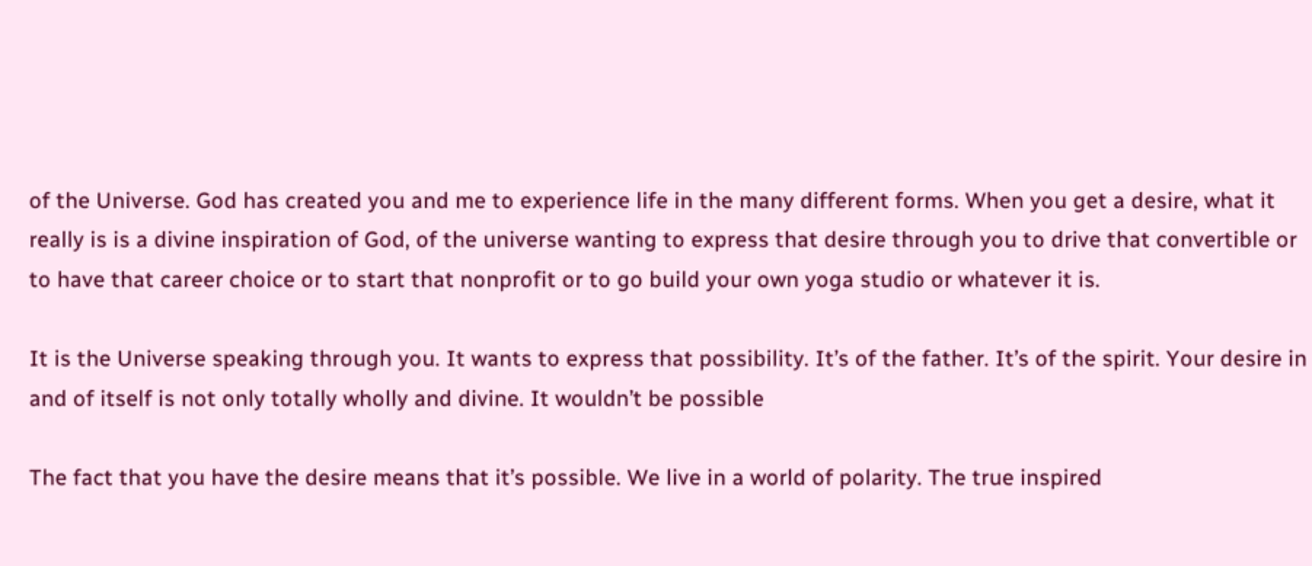of the Universe. God has created you and me to experience life in the many different forms. When you get a desire, what it really is is a divine inspiration of God, of the universe wanting to express that desire through you to drive that convertible or to have that career choice or to start that nonprofit or to go build your own yoga studio or whatever it is.

It is the Universe speaking through you. It wants to express that possibility. It’s of the father. It’s of the spirit. Your desire in and of itself is not only totally wholly and divine. It wouldn’t be possible

The fact that you have the desire means that it’s possible. We live in a world of polarity. The true inspired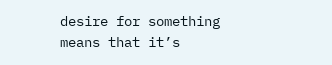desire for something means that it’s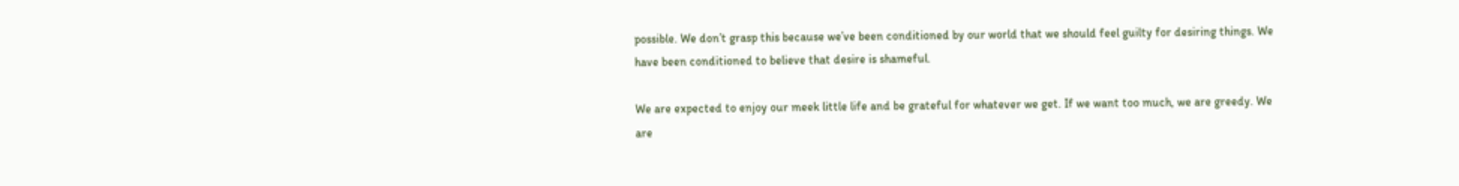possible. We don’t grasp this because we’ve been conditioned by our world that we should feel guilty for desiring things. We have been conditioned to believe that desire is shameful.

We are expected to enjoy our meek little life and be grateful for whatever we get. If we want too much, we are greedy. We are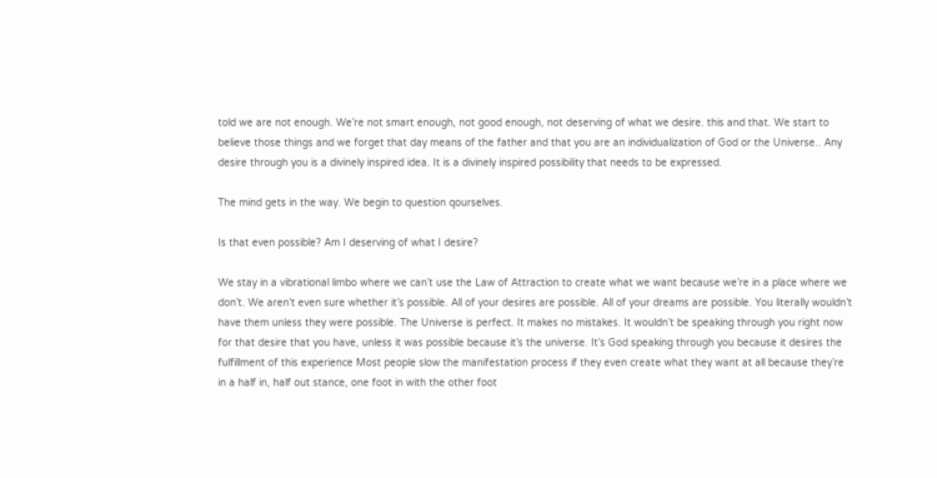told we are not enough. We’re not smart enough, not good enough, not deserving of what we desire. this and that. We start to believe those things and we forget that day means of the father and that you are an individualization of God or the Universe.. Any desire through you is a divinely inspired idea. It is a divinely inspired possibility that needs to be expressed.

The mind gets in the way. We begin to question qourselves.

Is that even possible? Am I deserving of what I desire?

We stay in a vibrational limbo where we can’t use the Law of Attraction to create what we want because we’re in a place where we don’t. We aren’t even sure whether it’s possible. All of your desires are possible. All of your dreams are possible. You literally wouldn’t have them unless they were possible. The Universe is perfect. It makes no mistakes. It wouldn’t be speaking through you right now for that desire that you have, unless it was possible because it’s the universe. It’s God speaking through you because it desires the fulfillment of this experience Most people slow the manifestation process if they even create what they want at all because they’re in a half in, half out stance, one foot in with the other foot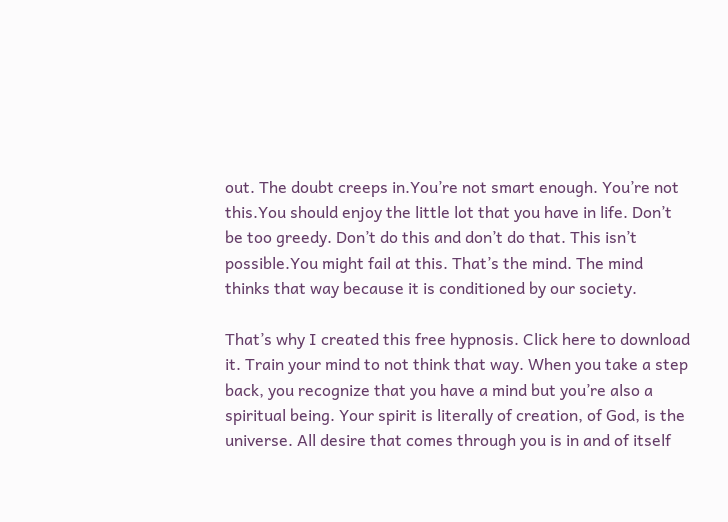out. The doubt creeps in.You’re not smart enough. You’re not this.You should enjoy the little lot that you have in life. Don’t be too greedy. Don’t do this and don’t do that. This isn’t possible.You might fail at this. That’s the mind. The mind thinks that way because it is conditioned by our society.

That’s why I created this free hypnosis. Click here to download it. Train your mind to not think that way. When you take a step back, you recognize that you have a mind but you’re also a spiritual being. Your spirit is literally of creation, of God, is the universe. All desire that comes through you is in and of itself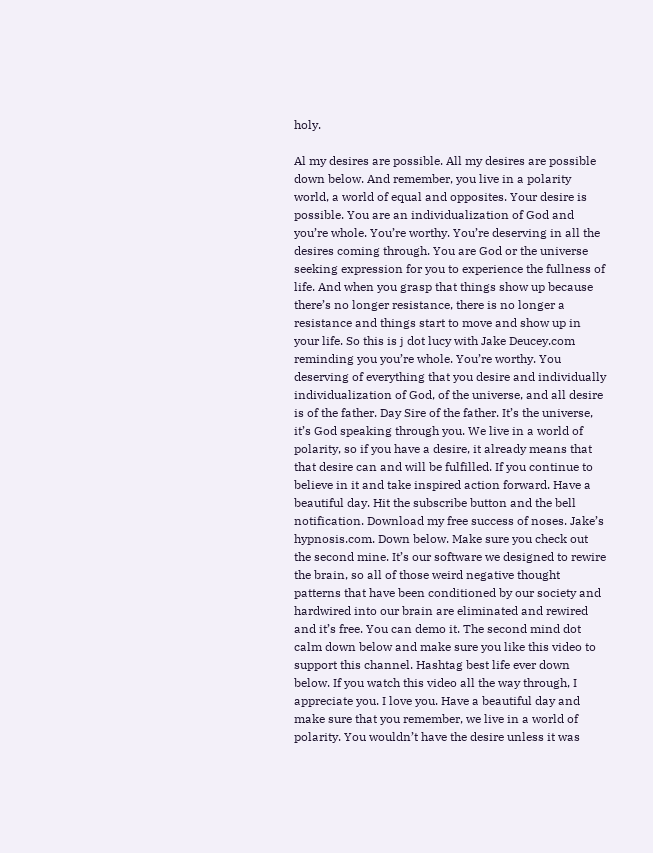holy.

Al my desires are possible. All my desires are possible down below. And remember, you live in a polarity world, a world of equal and opposites. Your desire is possible. You are an individualization of God and you’re whole. You’re worthy. You’re deserving in all the desires coming through. You are God or the universe seeking expression for you to experience the fullness of life. And when you grasp that things show up because there’s no longer resistance, there is no longer a resistance and things start to move and show up in your life. So this is j dot lucy with Jake Deucey.com reminding you you’re whole. You’re worthy. You deserving of everything that you desire and individually individualization of God, of the universe, and all desire is of the father. Day Sire of the father. It’s the universe, it’s God speaking through you. We live in a world of polarity, so if you have a desire, it already means that that desire can and will be fulfilled. If you continue to believe in it and take inspired action forward. Have a beautiful day. Hit the subscribe button and the bell notification. Download my free success of noses. Jake’s hypnosis.com. Down below. Make sure you check out the second mine. It’s our software we designed to rewire the brain, so all of those weird negative thought patterns that have been conditioned by our society and hardwired into our brain are eliminated and rewired and it’s free. You can demo it. The second mind dot calm down below and make sure you like this video to support this channel. Hashtag best life ever down below. If you watch this video all the way through, I appreciate you. I love you. Have a beautiful day and make sure that you remember, we live in a world of polarity. You wouldn’t have the desire unless it was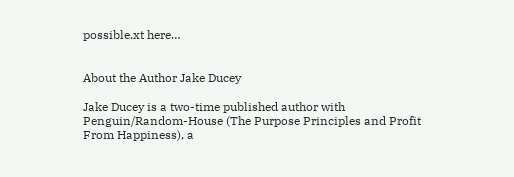possible.xt here…


About the Author Jake Ducey

Jake Ducey is a two-time published author with Penguin/Random-House (The Purpose Principles and Profit From Happiness), a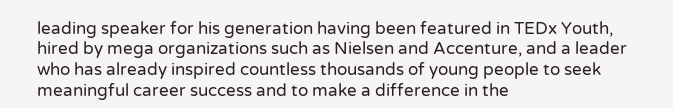leading speaker for his generation having been featured in TEDx Youth, hired by mega organizations such as Nielsen and Accenture, and a leader who has already inspired countless thousands of young people to seek meaningful career success and to make a difference in the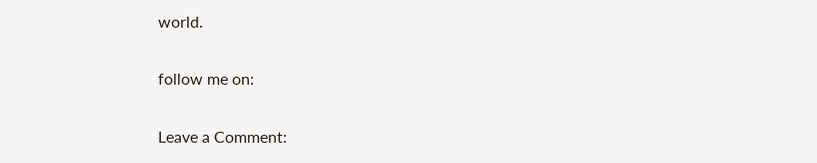world.

follow me on:

Leave a Comment: